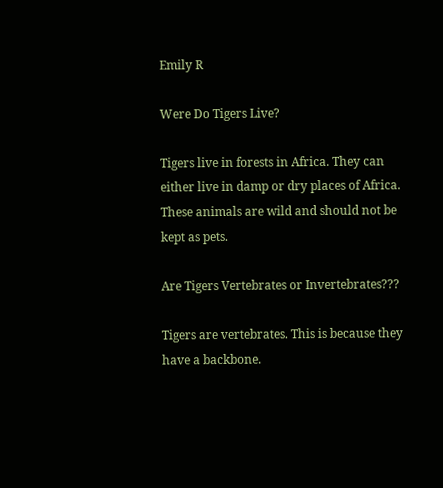Emily R

Were Do Tigers Live?

Tigers live in forests in Africa. They can either live in damp or dry places of Africa. These animals are wild and should not be kept as pets.

Are Tigers Vertebrates or Invertebrates???

Tigers are vertebrates. This is because they have a backbone.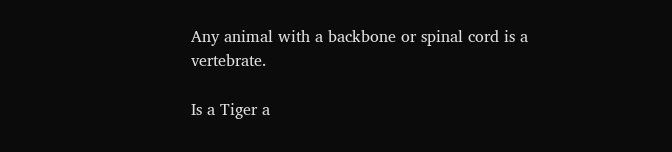Any animal with a backbone or spinal cord is a vertebrate.

Is a Tiger a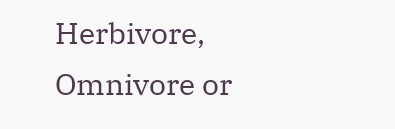Herbivore, Omnivore or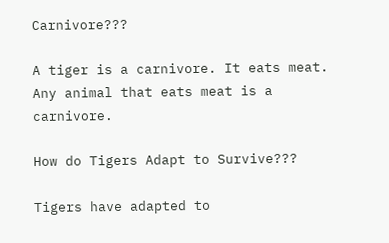Carnivore???

A tiger is a carnivore. It eats meat. Any animal that eats meat is a carnivore.

How do Tigers Adapt to Survive???

Tigers have adapted to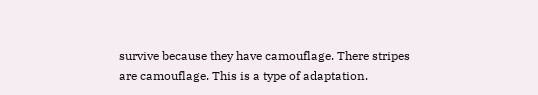survive because they have camouflage. There stripes are camouflage. This is a type of adaptation.